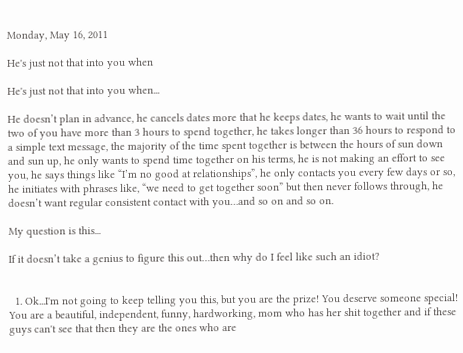Monday, May 16, 2011

He's just not that into you when

He's just not that into you when...

He doesn’t plan in advance, he cancels dates more that he keeps dates, he wants to wait until the two of you have more than 3 hours to spend together, he takes longer than 36 hours to respond to a simple text message, the majority of the time spent together is between the hours of sun down and sun up, he only wants to spend time together on his terms, he is not making an effort to see you, he says things like “I’m no good at relationships”, he only contacts you every few days or so, he initiates with phrases like, “we need to get together soon” but then never follows through, he doesn’t want regular consistent contact with you…and so on and so on.

My question is this...

If it doesn’t take a genius to figure this out…then why do I feel like such an idiot?


  1. Ok...I'm not going to keep telling you this, but you are the prize! You deserve someone special! You are a beautiful, independent, funny, hardworking, mom who has her shit together and if these guys can't see that then they are the ones who are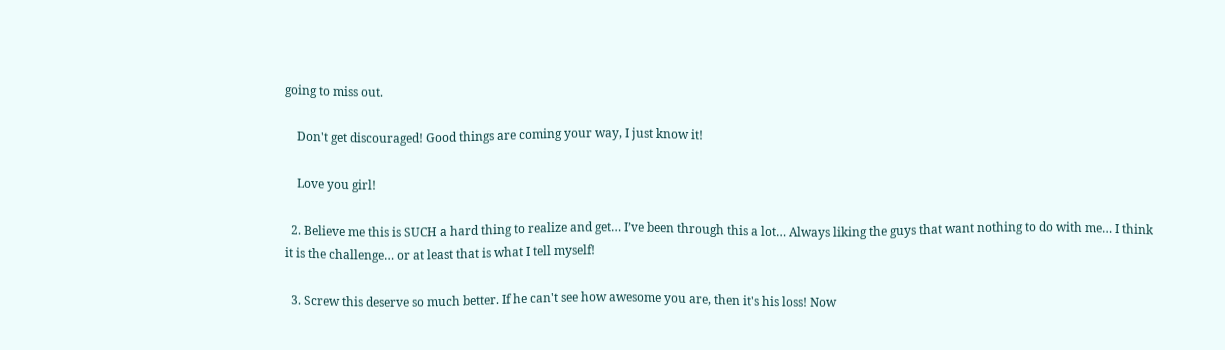going to miss out.

    Don't get discouraged! Good things are coming your way, I just know it!

    Love you girl!

  2. Believe me this is SUCH a hard thing to realize and get… I’ve been through this a lot… Always liking the guys that want nothing to do with me… I think it is the challenge… or at least that is what I tell myself!

  3. Screw this deserve so much better. If he can't see how awesome you are, then it's his loss! Now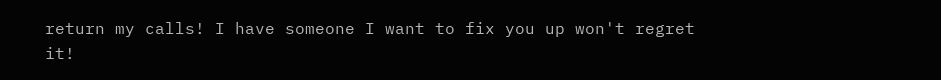return my calls! I have someone I want to fix you up won't regret it!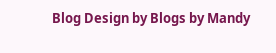Blog Design by Blogs by Mandy